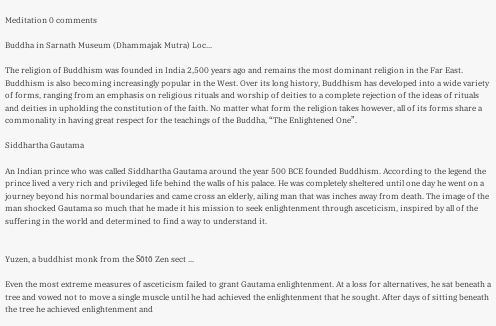Meditation 0 comments

Buddha in Sarnath Museum (Dhammajak Mutra) Loc...

The religion of Buddhism was founded in India 2,500 years ago and remains the most dominant religion in the Far East. Buddhism is also becoming increasingly popular in the West. Over its long history, Buddhism has developed into a wide variety of forms, ranging from an emphasis on religious rituals and worship of deities to a complete rejection of the ideas of rituals and deities in upholding the constitution of the faith. No matter what form the religion takes however, all of its forms share a commonality in having great respect for the teachings of the Buddha, “The Enlightened One”.

Siddhartha Gautama

An Indian prince who was called Siddhartha Gautama around the year 500 BCE founded Buddhism. According to the legend the prince lived a very rich and privileged life behind the walls of his palace. He was completely sheltered until one day he went on a journey beyond his normal boundaries and came cross an elderly, ailing man that was inches away from death. The image of the man shocked Gautama so much that he made it his mission to seek enlightenment through asceticism, inspired by all of the suffering in the world and determined to find a way to understand it.


Yuzen, a buddhist monk from the Sōtō Zen sect ...

Even the most extreme measures of asceticism failed to grant Gautama enlightenment. At a loss for alternatives, he sat beneath a tree and vowed not to move a single muscle until he had achieved the enlightenment that he sought. After days of sitting beneath the tree he achieved enlightenment and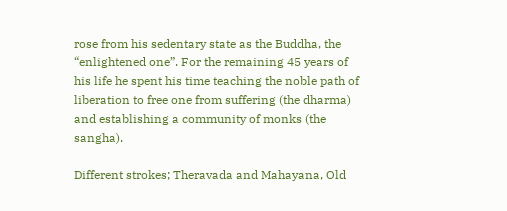rose from his sedentary state as the Buddha, the “enlightened one”. For the remaining 45 years of his life he spent his time teaching the noble path of liberation to free one from suffering (the dharma) and establishing a community of monks (the sangha).

Different strokes; Theravada and Mahayana, Old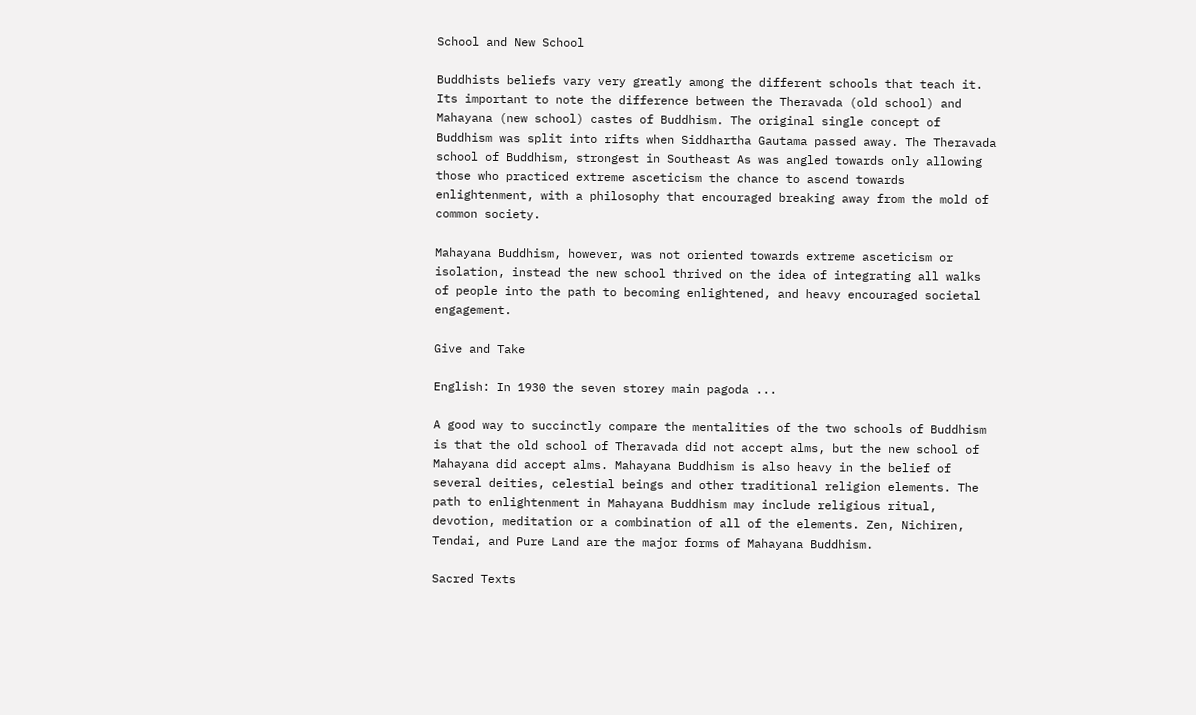School and New School

Buddhists beliefs vary very greatly among the different schools that teach it. Its important to note the difference between the Theravada (old school) and Mahayana (new school) castes of Buddhism. The original single concept of Buddhism was split into rifts when Siddhartha Gautama passed away. The Theravada school of Buddhism, strongest in Southeast As was angled towards only allowing those who practiced extreme asceticism the chance to ascend towards enlightenment, with a philosophy that encouraged breaking away from the mold of common society.

Mahayana Buddhism, however, was not oriented towards extreme asceticism or isolation, instead the new school thrived on the idea of integrating all walks of people into the path to becoming enlightened, and heavy encouraged societal engagement.

Give and Take

English: In 1930 the seven storey main pagoda ...

A good way to succinctly compare the mentalities of the two schools of Buddhism is that the old school of Theravada did not accept alms, but the new school of Mahayana did accept alms. Mahayana Buddhism is also heavy in the belief of several deities, celestial beings and other traditional religion elements. The path to enlightenment in Mahayana Buddhism may include religious ritual, devotion, meditation or a combination of all of the elements. Zen, Nichiren, Tendai, and Pure Land are the major forms of Mahayana Buddhism.

Sacred Texts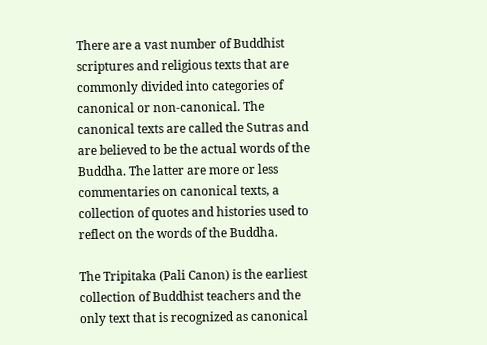There are a vast number of Buddhist scriptures and religious texts that are commonly divided into categories of canonical or non-canonical. The canonical texts are called the Sutras and are believed to be the actual words of the Buddha. The latter are more or less commentaries on canonical texts, a collection of quotes and histories used to reflect on the words of the Buddha.

The Tripitaka (Pali Canon) is the earliest collection of Buddhist teachers and the only text that is recognized as canonical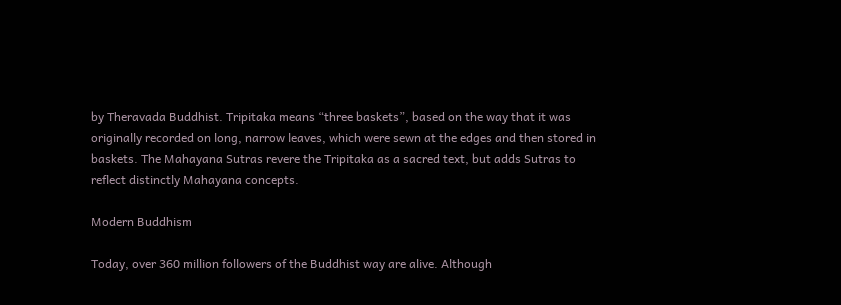by Theravada Buddhist. Tripitaka means “three baskets”, based on the way that it was originally recorded on long, narrow leaves, which were sewn at the edges and then stored in baskets. The Mahayana Sutras revere the Tripitaka as a sacred text, but adds Sutras to reflect distinctly Mahayana concepts.

Modern Buddhism

Today, over 360 million followers of the Buddhist way are alive. Although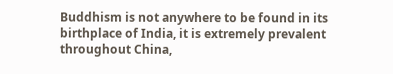Buddhism is not anywhere to be found in its birthplace of India, it is extremely prevalent throughout China,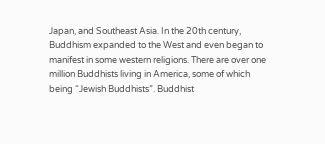Japan, and Southeast Asia. In the 20th century, Buddhism expanded to the West and even began to manifest in some western religions. There are over one million Buddhists living in America, some of which being “Jewish Buddhists”. Buddhist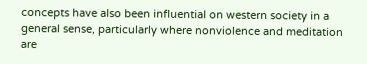concepts have also been influential on western society in a general sense, particularly where nonviolence and meditation are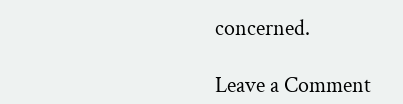concerned.

Leave a Comment